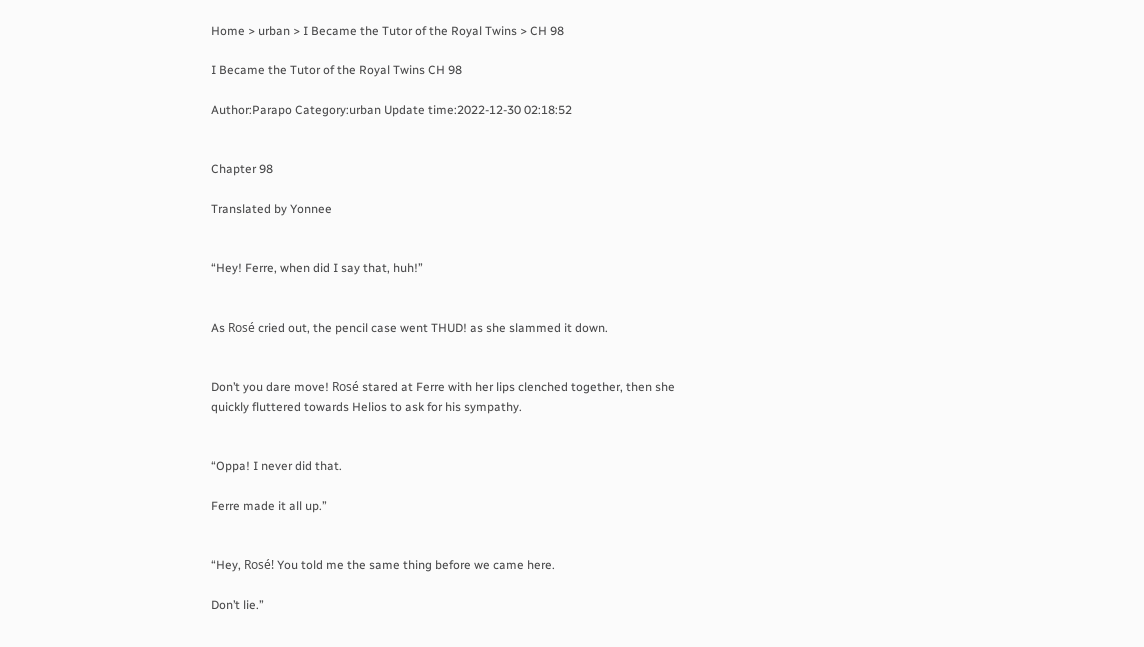Home > urban > I Became the Tutor of the Royal Twins > CH 98

I Became the Tutor of the Royal Twins CH 98

Author:Parapo Category:urban Update time:2022-12-30 02:18:52


Chapter 98

Translated by Yonnee


“Hey! Ferre, when did I say that, huh!”


As Rosé cried out, the pencil case went THUD! as she slammed it down.


Don’t you dare move! Rosé stared at Ferre with her lips clenched together, then she quickly fluttered towards Helios to ask for his sympathy.


“Oppa! I never did that.

Ferre made it all up.”


“Hey, Rosé! You told me the same thing before we came here.

Don’t lie.”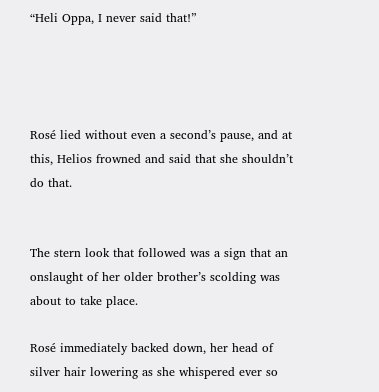“Heli Oppa, I never said that!”




Rosé lied without even a second’s pause, and at this, Helios frowned and said that she shouldn’t do that.


The stern look that followed was a sign that an onslaught of her older brother’s scolding was about to take place.

Rosé immediately backed down, her head of silver hair lowering as she whispered ever so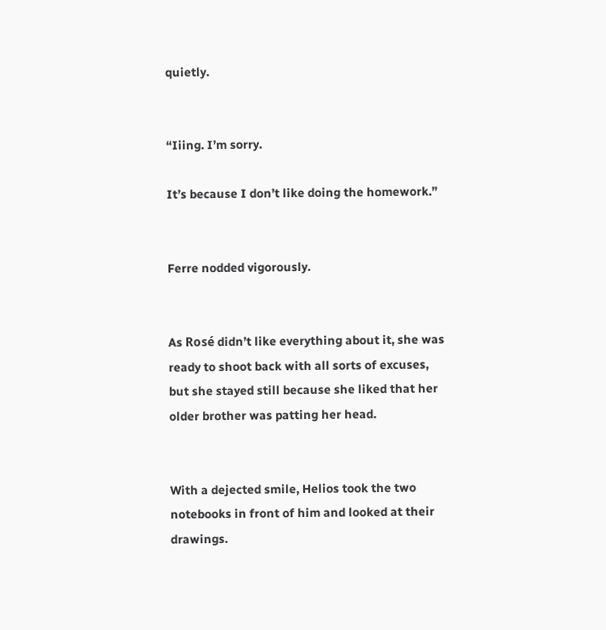quietly.


“Iiing. I’m sorry.

It’s because I don’t like doing the homework.”


Ferre nodded vigorously.


As Rosé didn’t like everything about it, she was ready to shoot back with all sorts of excuses, but she stayed still because she liked that her older brother was patting her head.


With a dejected smile, Helios took the two notebooks in front of him and looked at their drawings.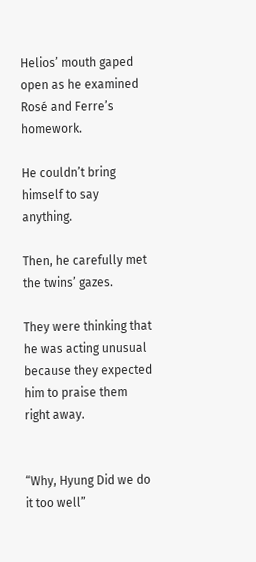Helios’ mouth gaped open as he examined Rosé and Ferre’s homework.

He couldn’t bring himself to say anything.

Then, he carefully met the twins’ gazes.

They were thinking that he was acting unusual because they expected him to praise them right away.


“Why, Hyung Did we do it too well”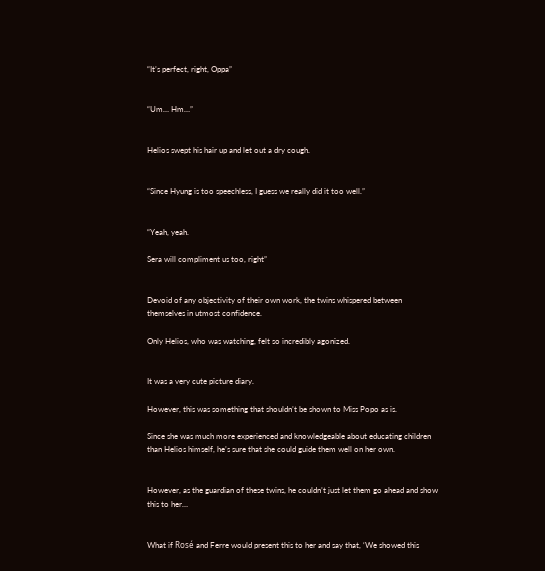“It’s perfect, right, Oppa”


“Um… Hm…”


Helios swept his hair up and let out a dry cough.


“Since Hyung is too speechless, I guess we really did it too well.”


“Yeah, yeah.

Sera will compliment us too, right”


Devoid of any objectivity of their own work, the twins whispered between themselves in utmost confidence.

Only Helios, who was watching, felt so incredibly agonized.


It was a very cute picture diary.

However, this was something that shouldn’t be shown to Miss Popo as is.

Since she was much more experienced and knowledgeable about educating children than Helios himself, he’s sure that she could guide them well on her own.


However, as the guardian of these twins, he couldn’t just let them go ahead and show this to her…


What if Rosé and Ferre would present this to her and say that, ‘We showed this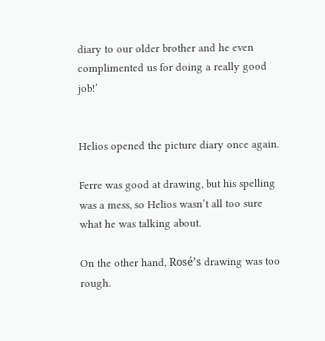diary to our older brother and he even complimented us for doing a really good job!’


Helios opened the picture diary once again.

Ferre was good at drawing, but his spelling was a mess, so Helios wasn’t all too sure what he was talking about.

On the other hand, Rosé’s drawing was too rough.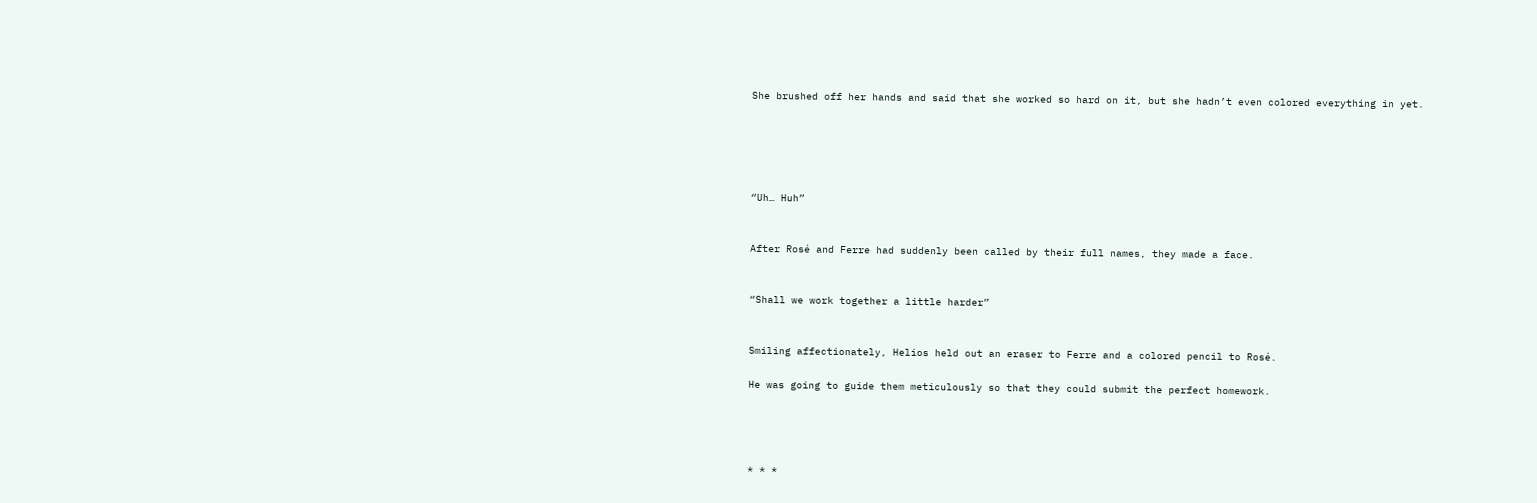She brushed off her hands and said that she worked so hard on it, but she hadn’t even colored everything in yet.





“Uh… Huh”


After Rosé and Ferre had suddenly been called by their full names, they made a face.


“Shall we work together a little harder”


Smiling affectionately, Helios held out an eraser to Ferre and a colored pencil to Rosé.

He was going to guide them meticulously so that they could submit the perfect homework.




* * *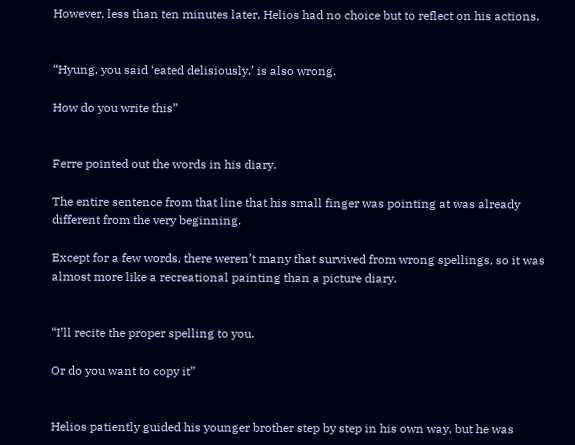However, less than ten minutes later, Helios had no choice but to reflect on his actions.


“Hyung, you said ‘eated delisiously,’ is also wrong.

How do you write this”


Ferre pointed out the words in his diary.

The entire sentence from that line that his small finger was pointing at was already different from the very beginning.

Except for a few words, there weren’t many that survived from wrong spellings, so it was almost more like a recreational painting than a picture diary.


“I’ll recite the proper spelling to you.

Or do you want to copy it”


Helios patiently guided his younger brother step by step in his own way, but he was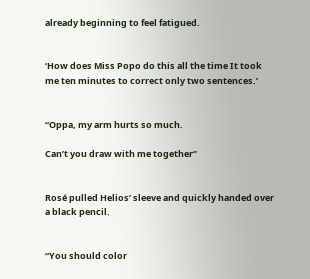already beginning to feel fatigued.


‘How does Miss Popo do this all the time It took me ten minutes to correct only two sentences.’


“Oppa, my arm hurts so much.

Can’t you draw with me together”


Rosé pulled Helios’ sleeve and quickly handed over a black pencil.


“You should color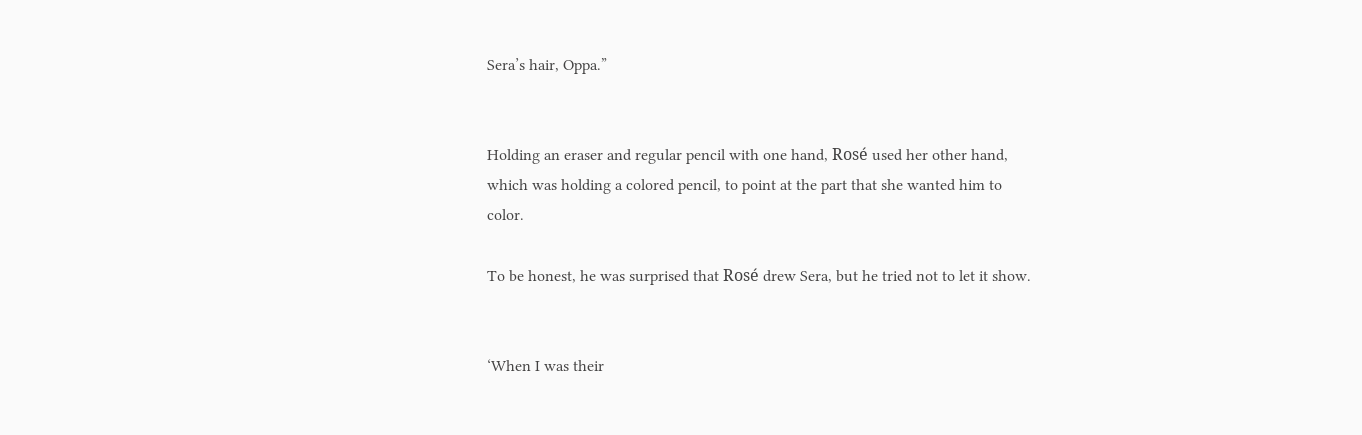Sera’s hair, Oppa.”


Holding an eraser and regular pencil with one hand, Rosé used her other hand, which was holding a colored pencil, to point at the part that she wanted him to color.

To be honest, he was surprised that Rosé drew Sera, but he tried not to let it show.


‘When I was their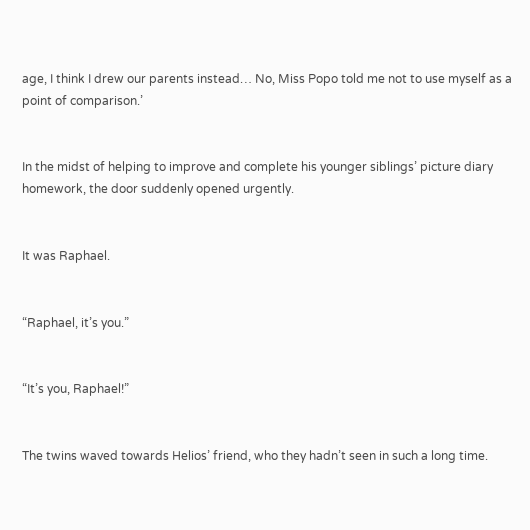age, I think I drew our parents instead… No, Miss Popo told me not to use myself as a point of comparison.’


In the midst of helping to improve and complete his younger siblings’ picture diary homework, the door suddenly opened urgently.


It was Raphael.


“Raphael, it’s you.”


“It’s you, Raphael!”


The twins waved towards Helios’ friend, who they hadn’t seen in such a long time.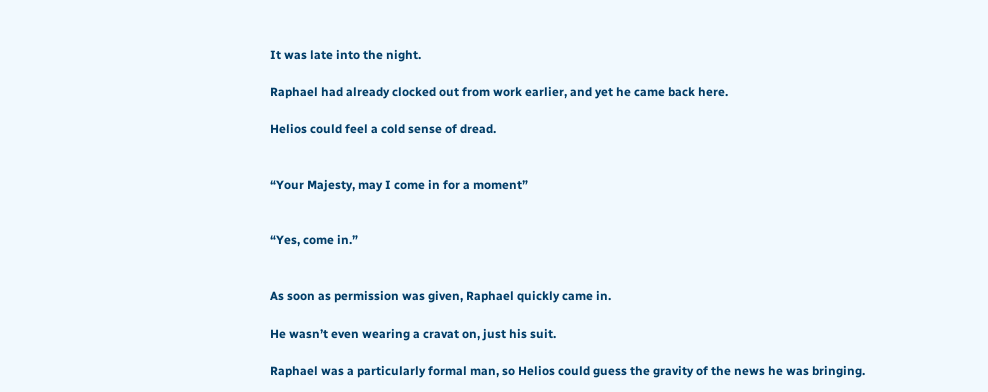It was late into the night.

Raphael had already clocked out from work earlier, and yet he came back here.

Helios could feel a cold sense of dread.


“Your Majesty, may I come in for a moment”


“Yes, come in.”


As soon as permission was given, Raphael quickly came in.

He wasn’t even wearing a cravat on, just his suit.

Raphael was a particularly formal man, so Helios could guess the gravity of the news he was bringing.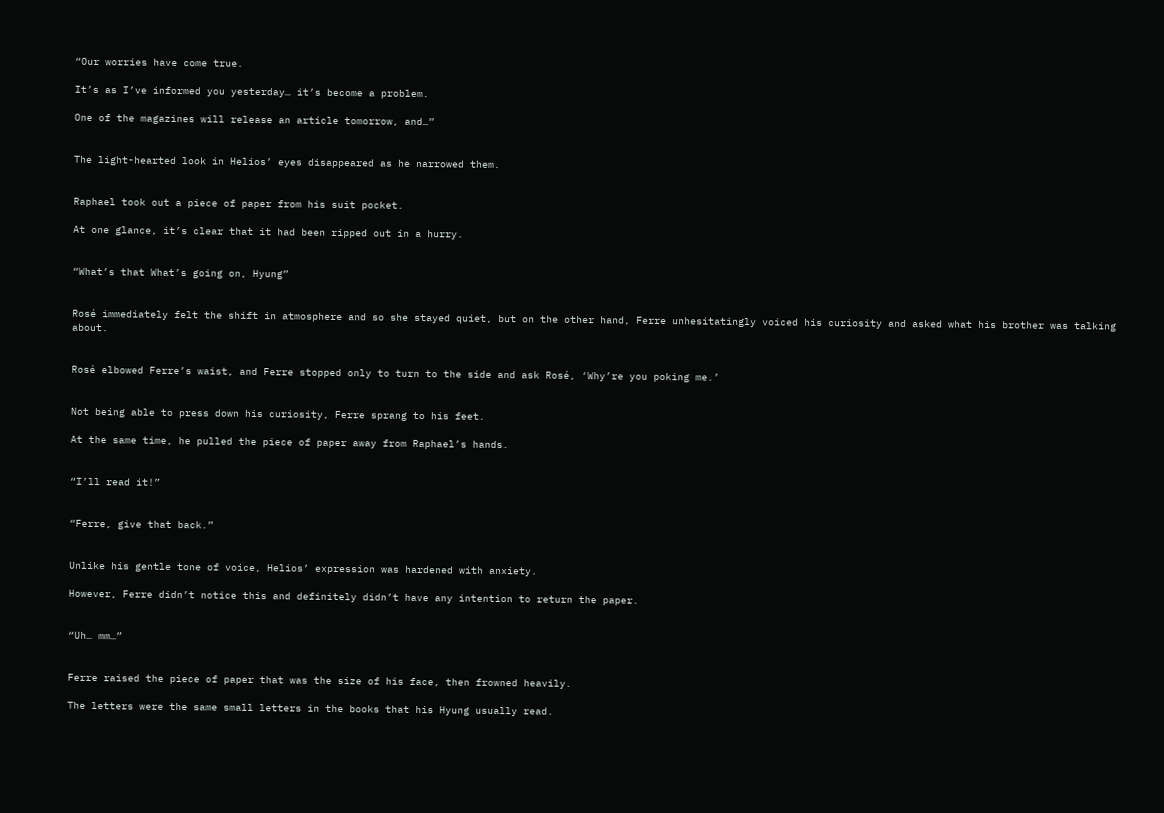“Our worries have come true.

It’s as I’ve informed you yesterday… it’s become a problem.

One of the magazines will release an article tomorrow, and…”


The light-hearted look in Helios’ eyes disappeared as he narrowed them.


Raphael took out a piece of paper from his suit pocket.

At one glance, it’s clear that it had been ripped out in a hurry.


“What’s that What’s going on, Hyung”


Rosé immediately felt the shift in atmosphere and so she stayed quiet, but on the other hand, Ferre unhesitatingly voiced his curiosity and asked what his brother was talking about.


Rosé elbowed Ferre’s waist, and Ferre stopped only to turn to the side and ask Rosé, ‘Why’re you poking me.’


Not being able to press down his curiosity, Ferre sprang to his feet.

At the same time, he pulled the piece of paper away from Raphael’s hands.


“I’ll read it!”


“Ferre, give that back.”


Unlike his gentle tone of voice, Helios’ expression was hardened with anxiety.

However, Ferre didn’t notice this and definitely didn’t have any intention to return the paper.


“Uh… mm…”


Ferre raised the piece of paper that was the size of his face, then frowned heavily.

The letters were the same small letters in the books that his Hyung usually read.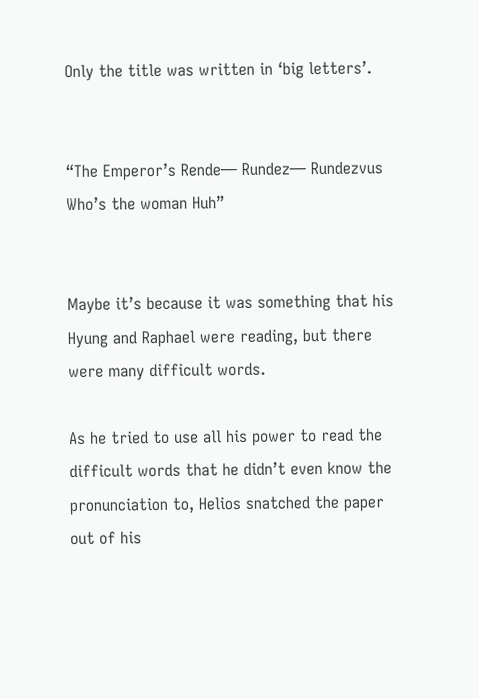Only the title was written in ‘big letters’.


“The Emperor’s Rende— Rundez— Rundezvus Who’s the woman Huh”


Maybe it’s because it was something that his Hyung and Raphael were reading, but there were many difficult words.

As he tried to use all his power to read the difficult words that he didn’t even know the pronunciation to, Helios snatched the paper out of his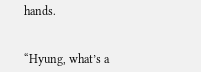hands.


“Hyung, what’s a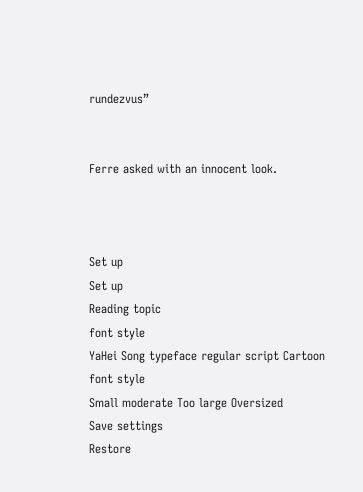rundezvus”


Ferre asked with an innocent look.



Set up
Set up
Reading topic
font style
YaHei Song typeface regular script Cartoon
font style
Small moderate Too large Oversized
Save settings
Restore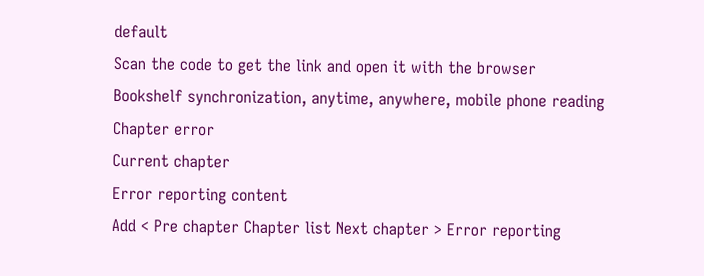default
Scan the code to get the link and open it with the browser
Bookshelf synchronization, anytime, anywhere, mobile phone reading
Chapter error
Current chapter
Error reporting content
Add < Pre chapter Chapter list Next chapter > Error reporting